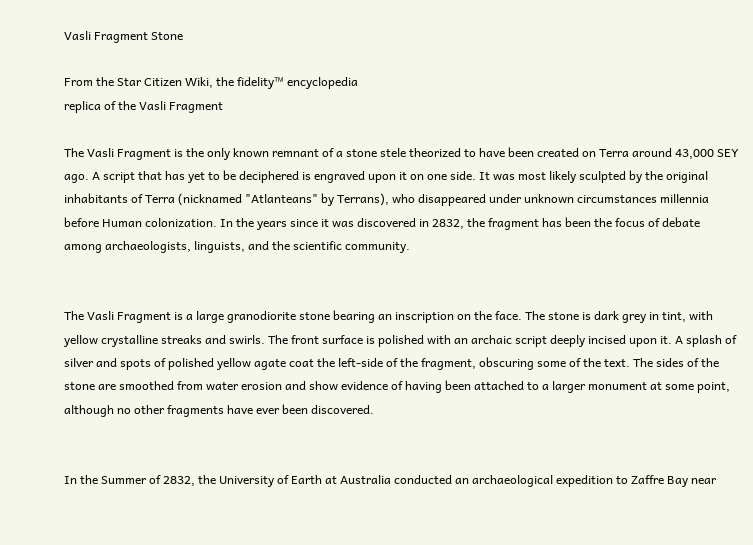Vasli Fragment Stone

From the Star Citizen Wiki, the fidelity™ encyclopedia
replica of the Vasli Fragment

The Vasli Fragment is the only known remnant of a stone stele theorized to have been created on Terra around 43,000 SEY ago. A script that has yet to be deciphered is engraved upon it on one side. It was most likely sculpted by the original inhabitants of Terra (nicknamed "Atlanteans" by Terrans), who disappeared under unknown circumstances millennia before Human colonization. In the years since it was discovered in 2832, the fragment has been the focus of debate among archaeologists, linguists, and the scientific community.


The Vasli Fragment is a large granodiorite stone bearing an inscription on the face. The stone is dark grey in tint, with yellow crystalline streaks and swirls. The front surface is polished with an archaic script deeply incised upon it. A splash of silver and spots of polished yellow agate coat the left-side of the fragment, obscuring some of the text. The sides of the stone are smoothed from water erosion and show evidence of having been attached to a larger monument at some point, although no other fragments have ever been discovered.


In the Summer of 2832, the University of Earth at Australia conducted an archaeological expedition to Zaffre Bay near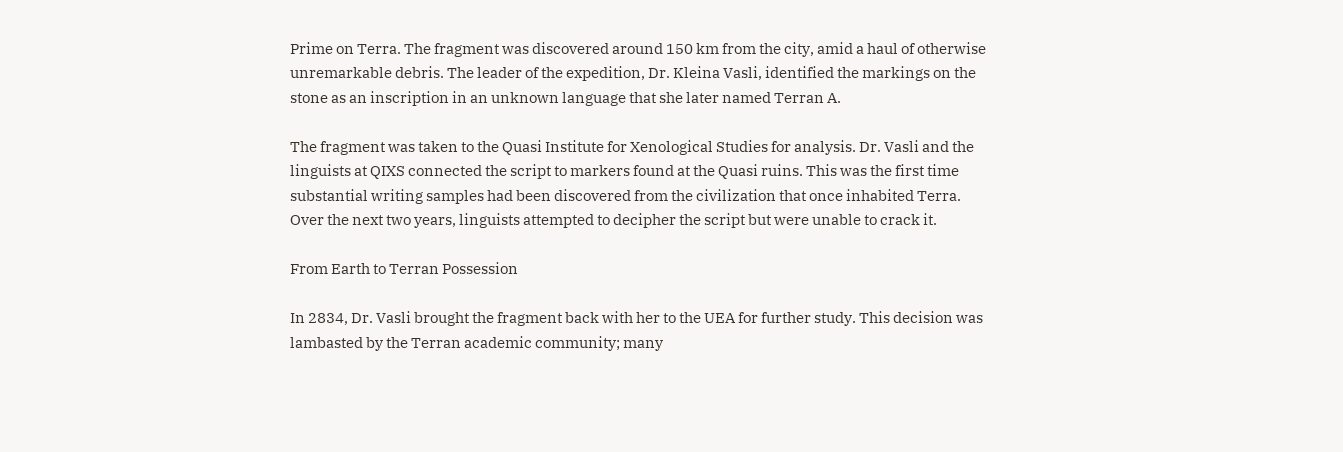Prime on Terra. The fragment was discovered around 150 km from the city, amid a haul of otherwise unremarkable debris. The leader of the expedition, Dr. Kleina Vasli, identified the markings on the stone as an inscription in an unknown language that she later named Terran A.

The fragment was taken to the Quasi Institute for Xenological Studies for analysis. Dr. Vasli and the linguists at QIXS connected the script to markers found at the Quasi ruins. This was the first time substantial writing samples had been discovered from the civilization that once inhabited Terra. Over the next two years, linguists attempted to decipher the script but were unable to crack it.

From Earth to Terran Possession

In 2834, Dr. Vasli brought the fragment back with her to the UEA for further study. This decision was lambasted by the Terran academic community; many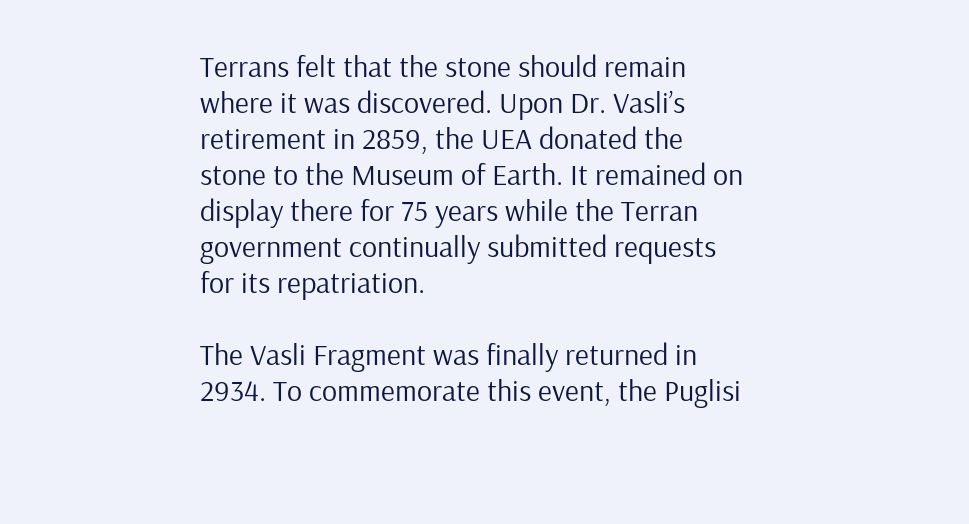Terrans felt that the stone should remain where it was discovered. Upon Dr. Vasli’s retirement in 2859, the UEA donated the stone to the Museum of Earth. It remained on display there for 75 years while the Terran government continually submitted requests for its repatriation.

The Vasli Fragment was finally returned in 2934. To commemorate this event, the Puglisi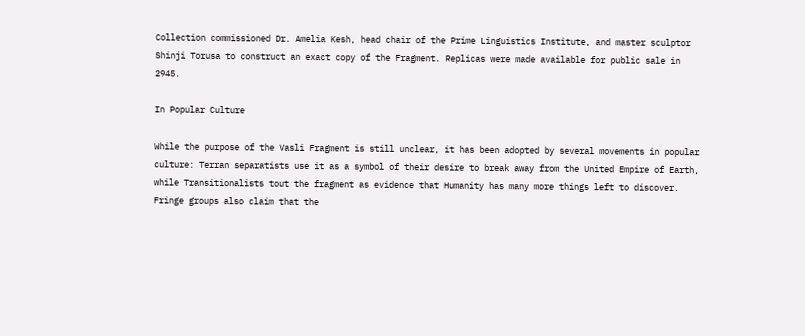Collection commissioned Dr. Amelia Kesh, head chair of the Prime Linguistics Institute, and master sculptor Shinji Torusa to construct an exact copy of the Fragment. Replicas were made available for public sale in 2945.

In Popular Culture

While the purpose of the Vasli Fragment is still unclear, it has been adopted by several movements in popular culture: Terran separatists use it as a symbol of their desire to break away from the United Empire of Earth, while Transitionalists tout the fragment as evidence that Humanity has many more things left to discover. Fringe groups also claim that the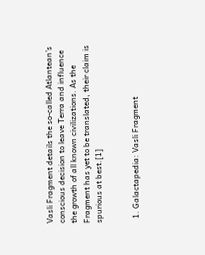Vasli Fragment details the so-called Atlantean’s conscious decision to leave Terra and influence the growth of all known civilizations. As the Fragment has yet to be translated, their claim is spurious at best.[1]


  1. Galactapedia: Vasli Fragment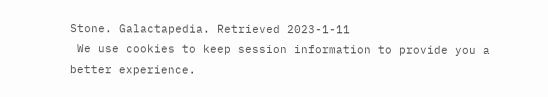Stone. Galactapedia. Retrieved 2023-1-11
 We use cookies to keep session information to provide you a better experience.